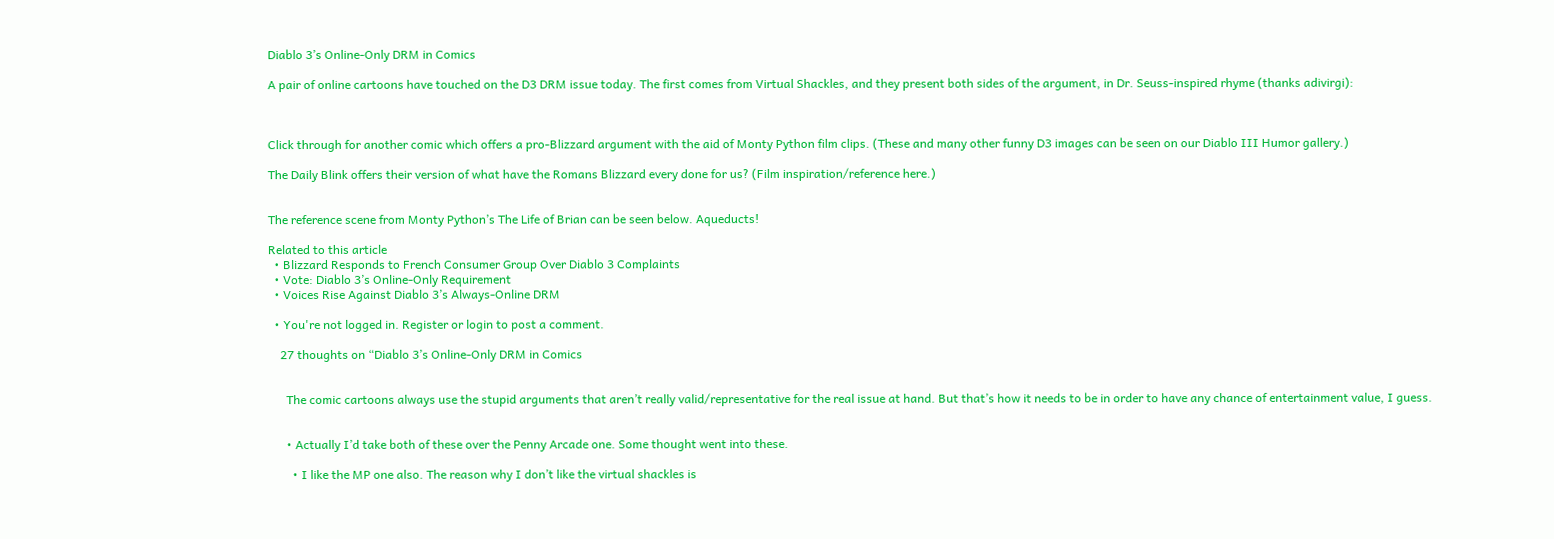Diablo 3’s Online-Only DRM in Comics

A pair of online cartoons have touched on the D3 DRM issue today. The first comes from Virtual Shackles, and they present both sides of the argument, in Dr. Seuss-inspired rhyme (thanks adivirgi):



Click through for another comic which offers a pro-Blizzard argument with the aid of Monty Python film clips. (These and many other funny D3 images can be seen on our Diablo III Humor gallery.)

The Daily Blink offers their version of what have the Romans Blizzard every done for us? (Film inspiration/reference here.)


The reference scene from Monty Python’s The Life of Brian can be seen below. Aqueducts!

Related to this article
  • Blizzard Responds to French Consumer Group Over Diablo 3 Complaints
  • Vote: Diablo 3’s Online-Only Requirement
  • Voices Rise Against Diablo 3’s Always-Online DRM

  • You're not logged in. Register or login to post a comment.

    27 thoughts on “Diablo 3’s Online-Only DRM in Comics


      The comic cartoons always use the stupid arguments that aren’t really valid/representative for the real issue at hand. But that’s how it needs to be in order to have any chance of entertainment value, I guess.


      • Actually I’d take both of these over the Penny Arcade one. Some thought went into these.

        • I like the MP one also. The reason why I don’t like the virtual shackles is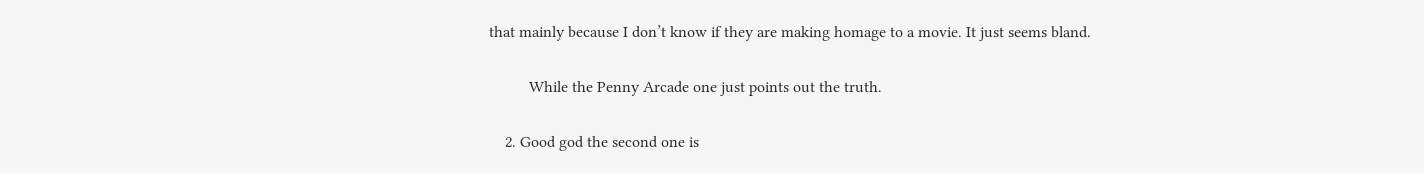that mainly because I don’t know if they are making homage to a movie. It just seems bland.

          While the Penny Arcade one just points out the truth.

    2. Good god the second one is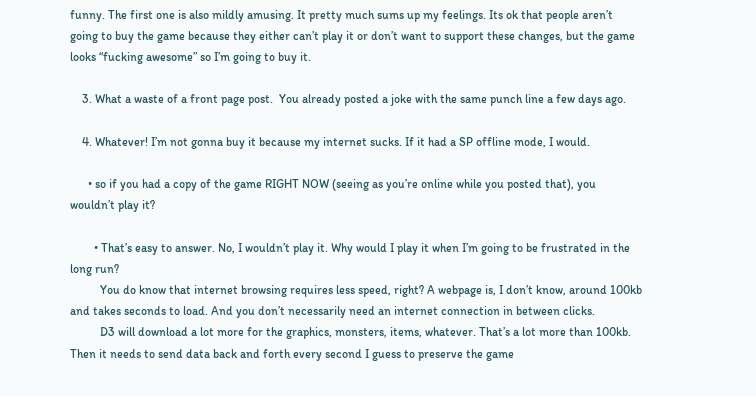funny. The first one is also mildly amusing. It pretty much sums up my feelings. Its ok that people aren’t going to buy the game because they either can’t play it or don’t want to support these changes, but the game looks “fucking awesome” so I’m going to buy it.

    3. What a waste of a front page post.  You already posted a joke with the same punch line a few days ago.

    4. Whatever! I’m not gonna buy it because my internet sucks. If it had a SP offline mode, I would.

      • so if you had a copy of the game RIGHT NOW (seeing as you’re online while you posted that), you wouldn’t play it?

        • That’s easy to answer. No, I wouldn’t play it. Why would I play it when I’m going to be frustrated in the long run?
          You do know that internet browsing requires less speed, right? A webpage is, I don’t know, around 100kb and takes seconds to load. And you don’t necessarily need an internet connection in between clicks.
          D3 will download a lot more for the graphics, monsters, items, whatever. That’s a lot more than 100kb. Then it needs to send data back and forth every second I guess to preserve the game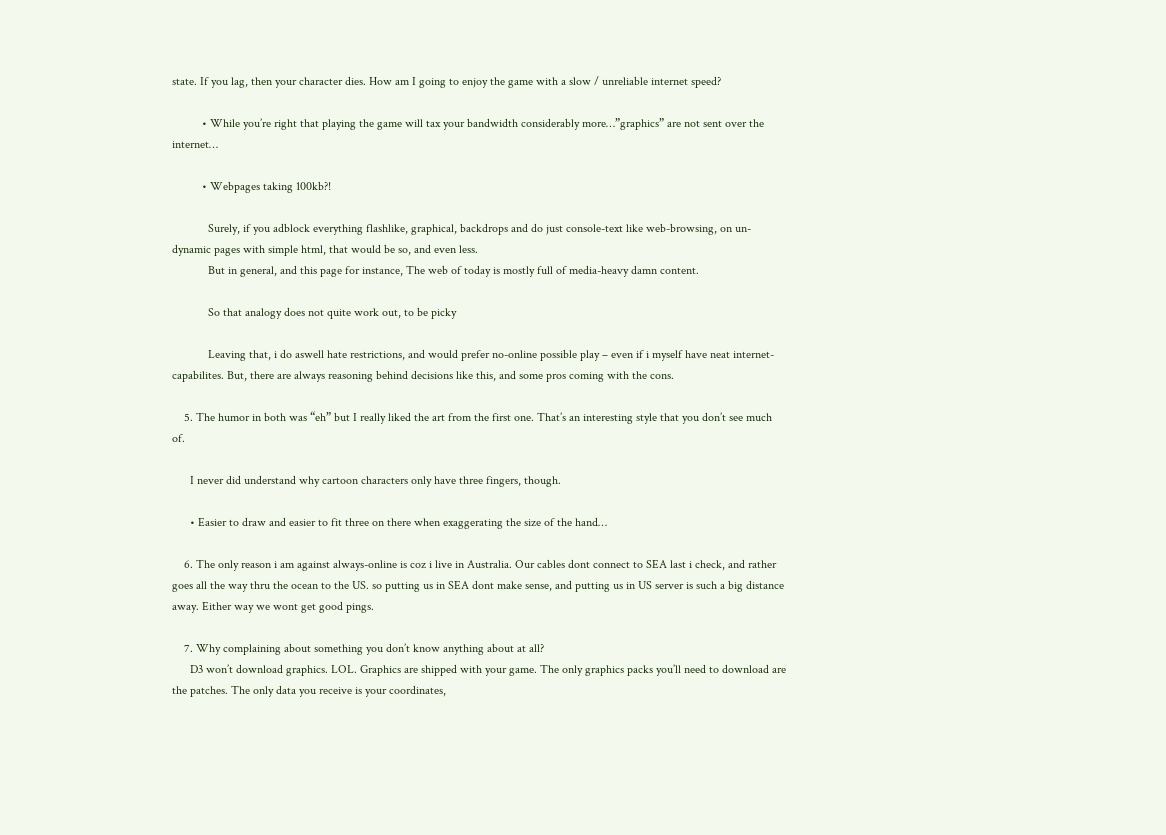state. If you lag, then your character dies. How am I going to enjoy the game with a slow / unreliable internet speed?

          • While you’re right that playing the game will tax your bandwidth considerably more…”graphics” are not sent over the internet…

          • Webpages taking 100kb?!

            Surely, if you adblock everything flashlike, graphical, backdrops and do just console-text like web-browsing, on un-dynamic pages with simple html, that would be so, and even less.
            But in general, and this page for instance, The web of today is mostly full of media-heavy damn content.

            So that analogy does not quite work out, to be picky

            Leaving that, i do aswell hate restrictions, and would prefer no-online possible play – even if i myself have neat internet-capabilites. But, there are always reasoning behind decisions like this, and some pros coming with the cons.

    5. The humor in both was “eh” but I really liked the art from the first one. That’s an interesting style that you don’t see much of.

      I never did understand why cartoon characters only have three fingers, though.

      • Easier to draw and easier to fit three on there when exaggerating the size of the hand…

    6. The only reason i am against always-online is coz i live in Australia. Our cables dont connect to SEA last i check, and rather goes all the way thru the ocean to the US. so putting us in SEA dont make sense, and putting us in US server is such a big distance away. Either way we wont get good pings.

    7. Why complaining about something you don’t know anything about at all?
      D3 won’t download graphics. LOL. Graphics are shipped with your game. The only graphics packs you’ll need to download are the patches. The only data you receive is your coordinates,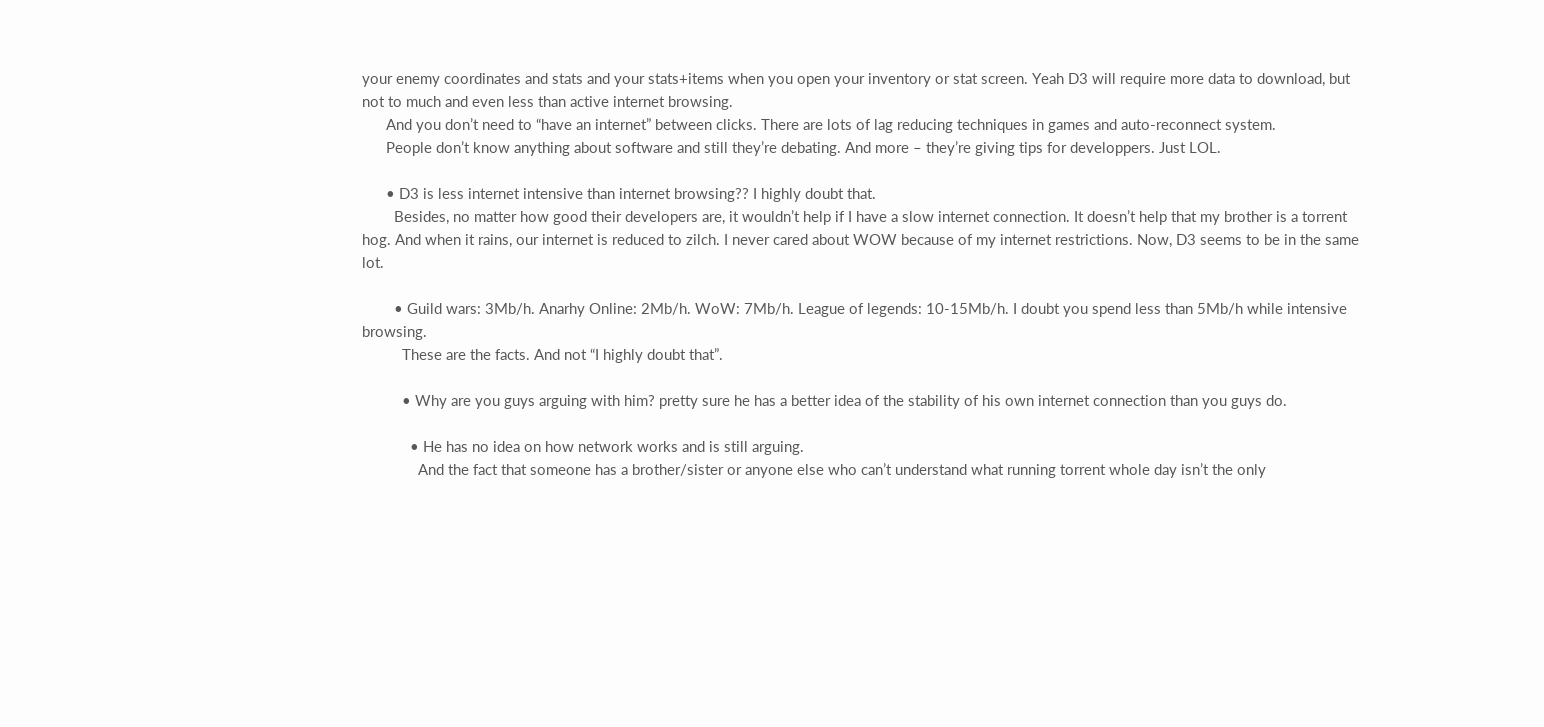your enemy coordinates and stats and your stats+items when you open your inventory or stat screen. Yeah D3 will require more data to download, but not to much and even less than active internet browsing.
      And you don’t need to “have an internet” between clicks. There are lots of lag reducing techniques in games and auto-reconnect system.
      People don’t know anything about software and still they’re debating. And more – they’re giving tips for developpers. Just LOL.

      • D3 is less internet intensive than internet browsing?? I highly doubt that.
        Besides, no matter how good their developers are, it wouldn’t help if I have a slow internet connection. It doesn’t help that my brother is a torrent hog. And when it rains, our internet is reduced to zilch. I never cared about WOW because of my internet restrictions. Now, D3 seems to be in the same lot.

        • Guild wars: 3Mb/h. Anarhy Online: 2Mb/h. WoW: 7Mb/h. League of legends: 10-15Mb/h. I doubt you spend less than 5Mb/h while intensive browsing.
          These are the facts. And not “I highly doubt that”.

          • Why are you guys arguing with him? pretty sure he has a better idea of the stability of his own internet connection than you guys do.

            • He has no idea on how network works and is still arguing.
              And the fact that someone has a brother/sister or anyone else who can’t understand what running torrent whole day isn’t the only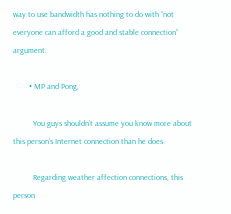way to use bandwidth has nothing to do with “not everyone can afford a good and stable connection” argument.

        • MP and Pong,

          You guys shouldn’t assume you know more about this person’s Internet connection than he does.

          Regarding weather affection connections, this person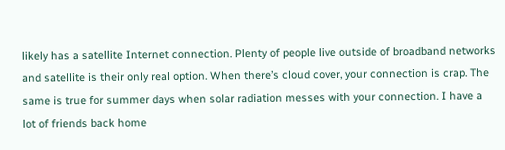likely has a satellite Internet connection. Plenty of people live outside of broadband networks and satellite is their only real option. When there’s cloud cover, your connection is crap. The same is true for summer days when solar radiation messes with your connection. I have a lot of friends back home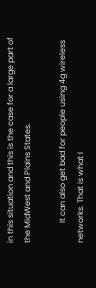in this situation and this is the case for a large part of the MidWest and Plains States.

          It can also get bad for people using 4g wireless networks. That is what I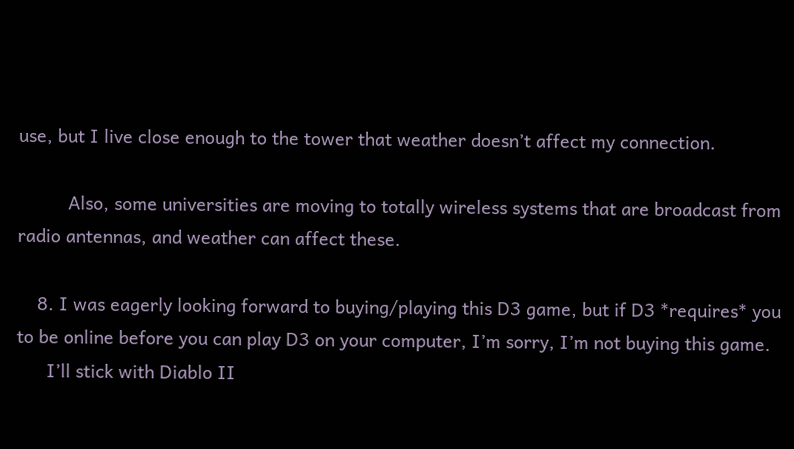use, but I live close enough to the tower that weather doesn’t affect my connection.

          Also, some universities are moving to totally wireless systems that are broadcast from radio antennas, and weather can affect these.

    8. I was eagerly looking forward to buying/playing this D3 game, but if D3 *requires* you to be online before you can play D3 on your computer, I’m sorry, I’m not buying this game.
      I’ll stick with Diablo II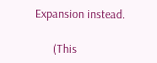Expansion instead.

      (This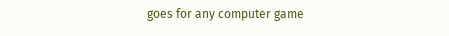goes for any computer game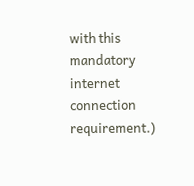with this mandatory internet connection requirement.)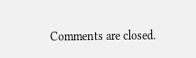Comments are closed.